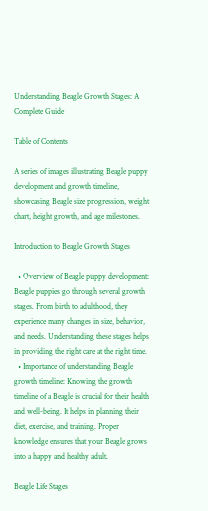Understanding Beagle Growth Stages: A Complete Guide

Table of Contents

A series of images illustrating Beagle puppy development and growth timeline, showcasing Beagle size progression, weight chart, height growth, and age milestones.

Introduction to Beagle Growth Stages

  • Overview of Beagle puppy development: Beagle puppies go through several growth stages. From birth to adulthood, they experience many changes in size, behavior, and needs. Understanding these stages helps in providing the right care at the right time.
  • Importance of understanding Beagle growth timeline: Knowing the growth timeline of a Beagle is crucial for their health and well-being. It helps in planning their diet, exercise, and training. Proper knowledge ensures that your Beagle grows into a happy and healthy adult.

Beagle Life Stages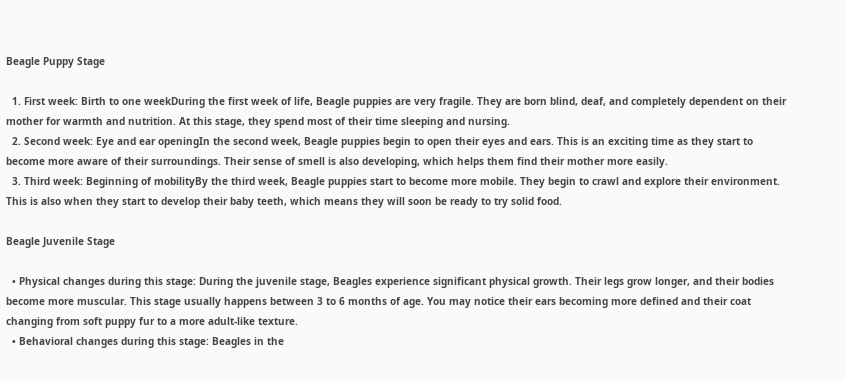Beagle Puppy Stage

  1. First week: Birth to one weekDuring the first week of life, Beagle puppies are very fragile. They are born blind, deaf, and completely dependent on their mother for warmth and nutrition. At this stage, they spend most of their time sleeping and nursing.
  2. Second week: Eye and ear openingIn the second week, Beagle puppies begin to open their eyes and ears. This is an exciting time as they start to become more aware of their surroundings. Their sense of smell is also developing, which helps them find their mother more easily.
  3. Third week: Beginning of mobilityBy the third week, Beagle puppies start to become more mobile. They begin to crawl and explore their environment. This is also when they start to develop their baby teeth, which means they will soon be ready to try solid food.

Beagle Juvenile Stage

  • Physical changes during this stage: During the juvenile stage, Beagles experience significant physical growth. Their legs grow longer, and their bodies become more muscular. This stage usually happens between 3 to 6 months of age. You may notice their ears becoming more defined and their coat changing from soft puppy fur to a more adult-like texture.
  • Behavioral changes during this stage: Beagles in the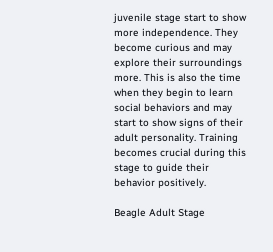juvenile stage start to show more independence. They become curious and may explore their surroundings more. This is also the time when they begin to learn social behaviors and may start to show signs of their adult personality. Training becomes crucial during this stage to guide their behavior positively.

Beagle Adult Stage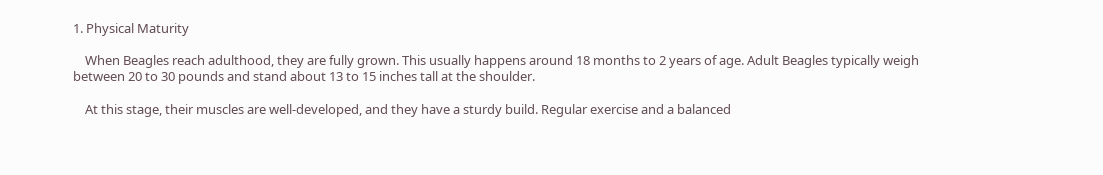1. Physical Maturity

    When Beagles reach adulthood, they are fully grown. This usually happens around 18 months to 2 years of age. Adult Beagles typically weigh between 20 to 30 pounds and stand about 13 to 15 inches tall at the shoulder.

    At this stage, their muscles are well-developed, and they have a sturdy build. Regular exercise and a balanced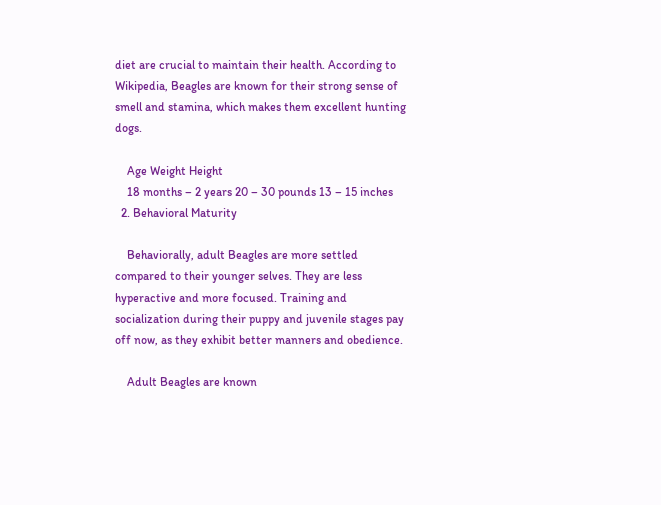diet are crucial to maintain their health. According to Wikipedia, Beagles are known for their strong sense of smell and stamina, which makes them excellent hunting dogs.

    Age Weight Height
    18 months – 2 years 20 – 30 pounds 13 – 15 inches
  2. Behavioral Maturity

    Behaviorally, adult Beagles are more settled compared to their younger selves. They are less hyperactive and more focused. Training and socialization during their puppy and juvenile stages pay off now, as they exhibit better manners and obedience.

    Adult Beagles are known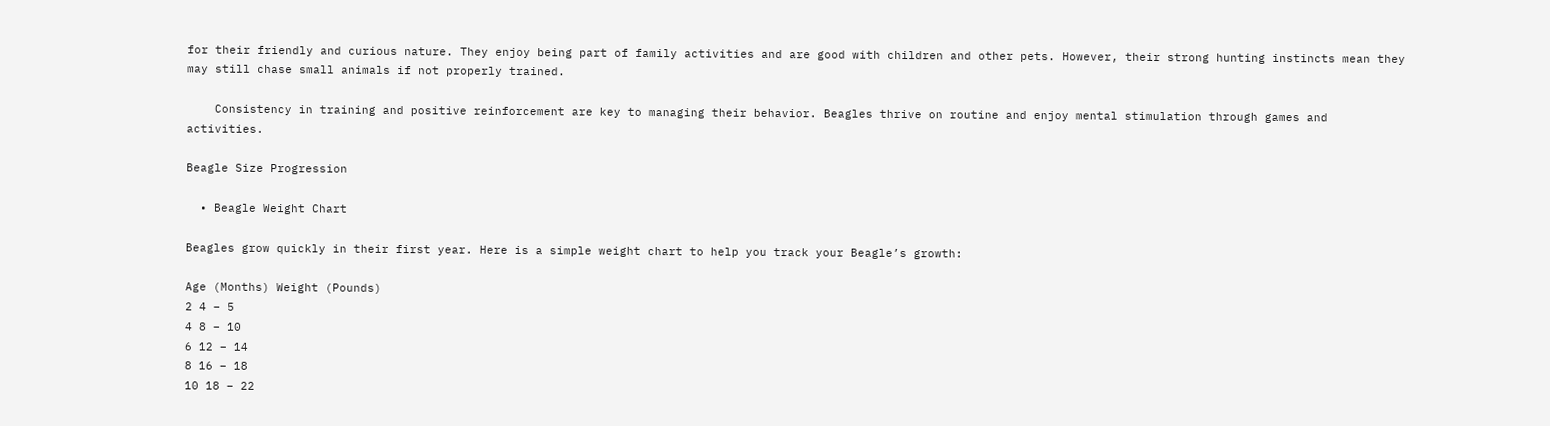for their friendly and curious nature. They enjoy being part of family activities and are good with children and other pets. However, their strong hunting instincts mean they may still chase small animals if not properly trained.

    Consistency in training and positive reinforcement are key to managing their behavior. Beagles thrive on routine and enjoy mental stimulation through games and activities.

Beagle Size Progression

  • Beagle Weight Chart

Beagles grow quickly in their first year. Here is a simple weight chart to help you track your Beagle’s growth:

Age (Months) Weight (Pounds)
2 4 – 5
4 8 – 10
6 12 – 14
8 16 – 18
10 18 – 22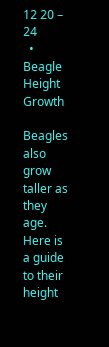12 20 – 24
  • Beagle Height Growth

Beagles also grow taller as they age. Here is a guide to their height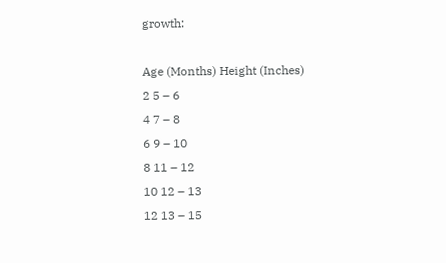growth:

Age (Months) Height (Inches)
2 5 – 6
4 7 – 8
6 9 – 10
8 11 – 12
10 12 – 13
12 13 – 15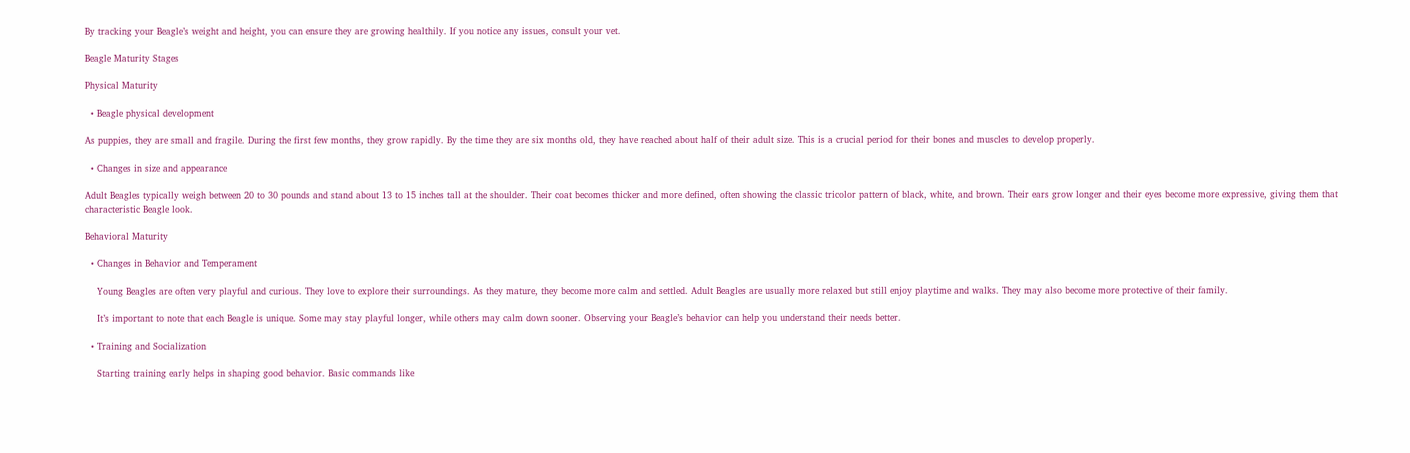By tracking your Beagle’s weight and height, you can ensure they are growing healthily. If you notice any issues, consult your vet.

Beagle Maturity Stages

Physical Maturity

  • Beagle physical development

As puppies, they are small and fragile. During the first few months, they grow rapidly. By the time they are six months old, they have reached about half of their adult size. This is a crucial period for their bones and muscles to develop properly.

  • Changes in size and appearance

Adult Beagles typically weigh between 20 to 30 pounds and stand about 13 to 15 inches tall at the shoulder. Their coat becomes thicker and more defined, often showing the classic tricolor pattern of black, white, and brown. Their ears grow longer and their eyes become more expressive, giving them that characteristic Beagle look.

Behavioral Maturity

  • Changes in Behavior and Temperament

    Young Beagles are often very playful and curious. They love to explore their surroundings. As they mature, they become more calm and settled. Adult Beagles are usually more relaxed but still enjoy playtime and walks. They may also become more protective of their family.

    It’s important to note that each Beagle is unique. Some may stay playful longer, while others may calm down sooner. Observing your Beagle’s behavior can help you understand their needs better.

  • Training and Socialization

    Starting training early helps in shaping good behavior. Basic commands like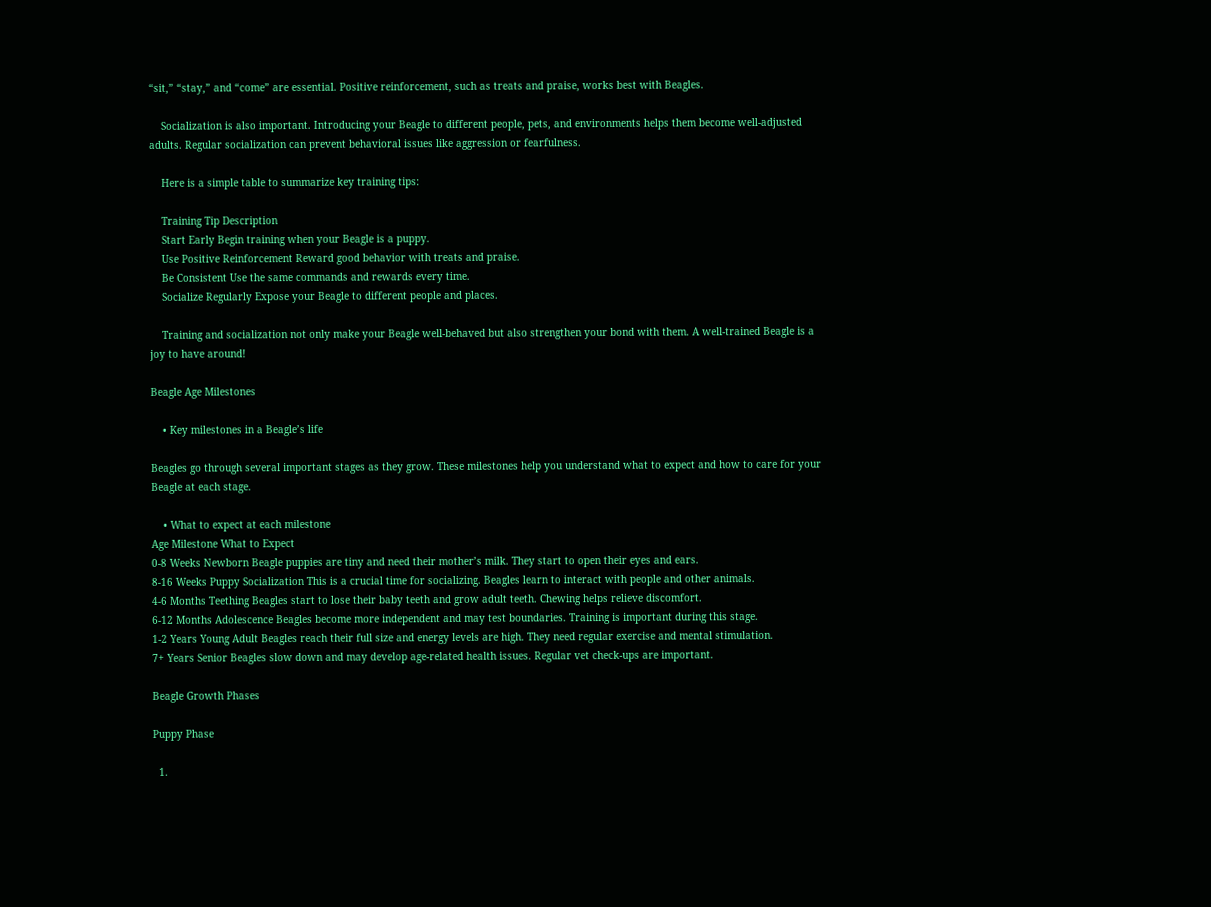“sit,” “stay,” and “come” are essential. Positive reinforcement, such as treats and praise, works best with Beagles.

    Socialization is also important. Introducing your Beagle to different people, pets, and environments helps them become well-adjusted adults. Regular socialization can prevent behavioral issues like aggression or fearfulness.

    Here is a simple table to summarize key training tips:

    Training Tip Description
    Start Early Begin training when your Beagle is a puppy.
    Use Positive Reinforcement Reward good behavior with treats and praise.
    Be Consistent Use the same commands and rewards every time.
    Socialize Regularly Expose your Beagle to different people and places.

    Training and socialization not only make your Beagle well-behaved but also strengthen your bond with them. A well-trained Beagle is a joy to have around!

Beagle Age Milestones

    • Key milestones in a Beagle’s life

Beagles go through several important stages as they grow. These milestones help you understand what to expect and how to care for your Beagle at each stage.

    • What to expect at each milestone
Age Milestone What to Expect
0-8 Weeks Newborn Beagle puppies are tiny and need their mother’s milk. They start to open their eyes and ears.
8-16 Weeks Puppy Socialization This is a crucial time for socializing. Beagles learn to interact with people and other animals.
4-6 Months Teething Beagles start to lose their baby teeth and grow adult teeth. Chewing helps relieve discomfort.
6-12 Months Adolescence Beagles become more independent and may test boundaries. Training is important during this stage.
1-2 Years Young Adult Beagles reach their full size and energy levels are high. They need regular exercise and mental stimulation.
7+ Years Senior Beagles slow down and may develop age-related health issues. Regular vet check-ups are important.

Beagle Growth Phases

Puppy Phase

  1.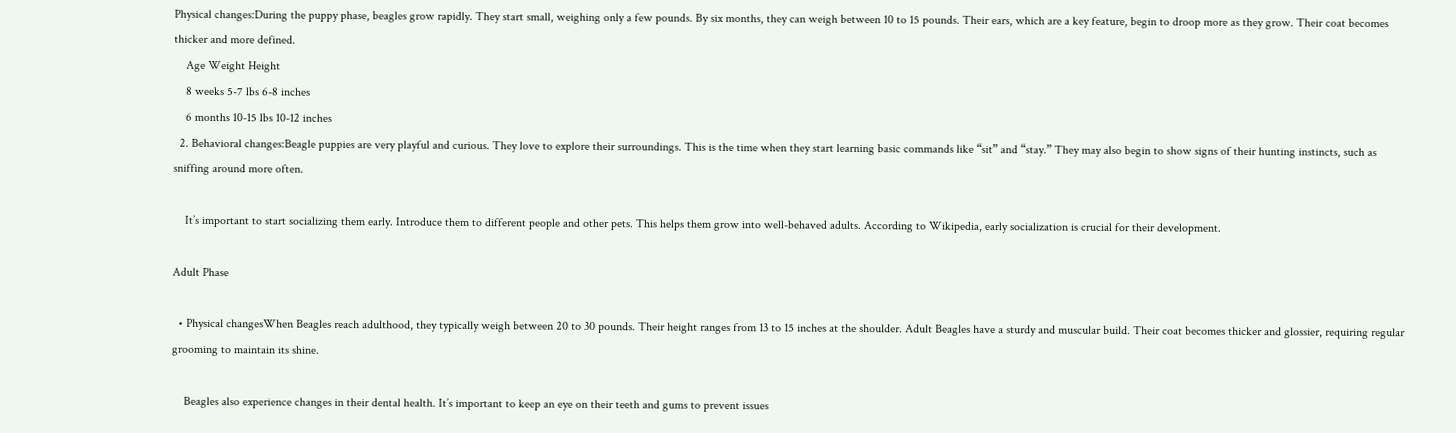Physical changes:During the puppy phase, beagles grow rapidly. They start small, weighing only a few pounds. By six months, they can weigh between 10 to 15 pounds. Their ears, which are a key feature, begin to droop more as they grow. Their coat becomes thicker and more defined.
    Age Weight Height
    8 weeks 5-7 lbs 6-8 inches
    6 months 10-15 lbs 10-12 inches
  2. Behavioral changes:Beagle puppies are very playful and curious. They love to explore their surroundings. This is the time when they start learning basic commands like “sit” and “stay.” They may also begin to show signs of their hunting instincts, such as sniffing around more often.

    It’s important to start socializing them early. Introduce them to different people and other pets. This helps them grow into well-behaved adults. According to Wikipedia, early socialization is crucial for their development.

Adult Phase

  • Physical changesWhen Beagles reach adulthood, they typically weigh between 20 to 30 pounds. Their height ranges from 13 to 15 inches at the shoulder. Adult Beagles have a sturdy and muscular build. Their coat becomes thicker and glossier, requiring regular grooming to maintain its shine.

    Beagles also experience changes in their dental health. It’s important to keep an eye on their teeth and gums to prevent issues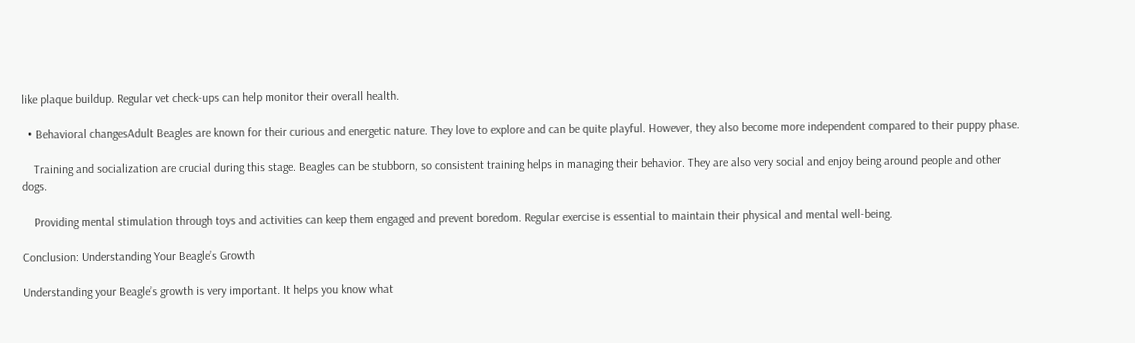like plaque buildup. Regular vet check-ups can help monitor their overall health.

  • Behavioral changesAdult Beagles are known for their curious and energetic nature. They love to explore and can be quite playful. However, they also become more independent compared to their puppy phase.

    Training and socialization are crucial during this stage. Beagles can be stubborn, so consistent training helps in managing their behavior. They are also very social and enjoy being around people and other dogs.

    Providing mental stimulation through toys and activities can keep them engaged and prevent boredom. Regular exercise is essential to maintain their physical and mental well-being.

Conclusion: Understanding Your Beagle’s Growth

Understanding your Beagle’s growth is very important. It helps you know what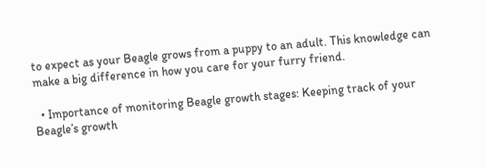to expect as your Beagle grows from a puppy to an adult. This knowledge can make a big difference in how you care for your furry friend.

  • Importance of monitoring Beagle growth stages: Keeping track of your Beagle’s growth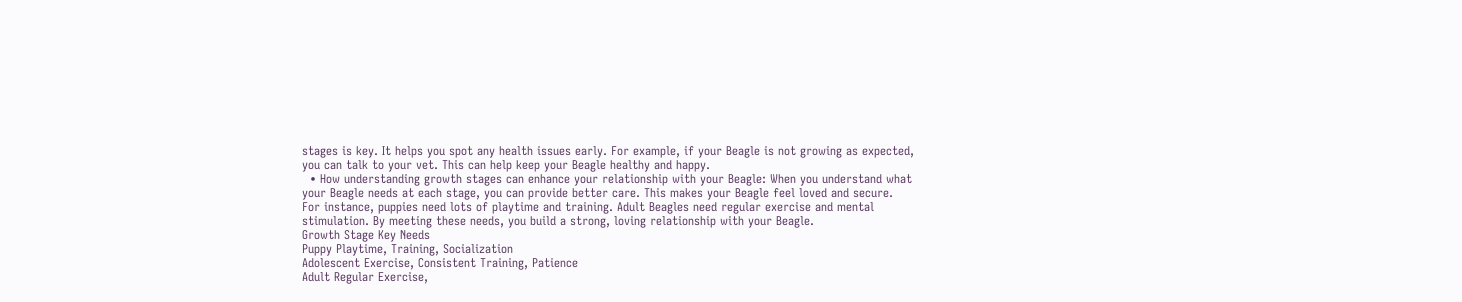stages is key. It helps you spot any health issues early. For example, if your Beagle is not growing as expected, you can talk to your vet. This can help keep your Beagle healthy and happy.
  • How understanding growth stages can enhance your relationship with your Beagle: When you understand what your Beagle needs at each stage, you can provide better care. This makes your Beagle feel loved and secure. For instance, puppies need lots of playtime and training. Adult Beagles need regular exercise and mental stimulation. By meeting these needs, you build a strong, loving relationship with your Beagle.
Growth Stage Key Needs
Puppy Playtime, Training, Socialization
Adolescent Exercise, Consistent Training, Patience
Adult Regular Exercise,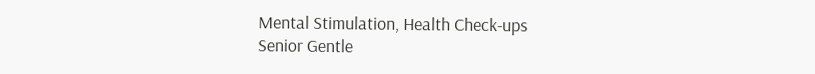Mental Stimulation, Health Check-ups
Senior Gentle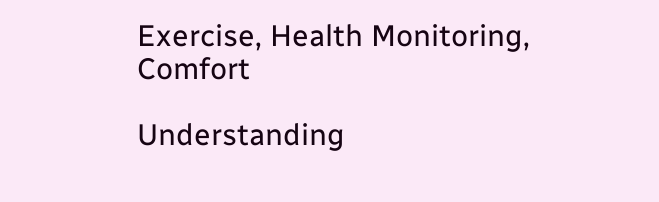Exercise, Health Monitoring, Comfort

Understanding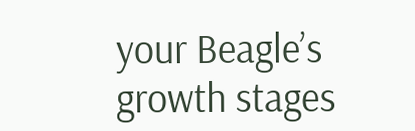your Beagle’s growth stages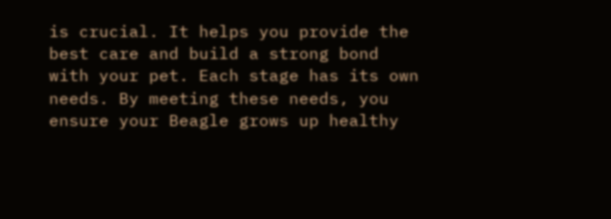is crucial. It helps you provide the best care and build a strong bond with your pet. Each stage has its own needs. By meeting these needs, you ensure your Beagle grows up healthy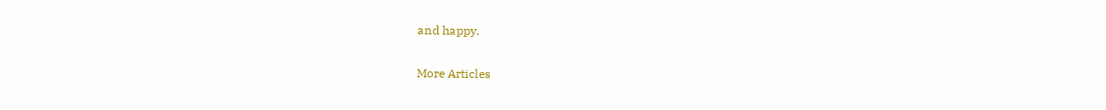and happy.

More Articles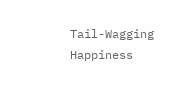Tail-Wagging Happiness